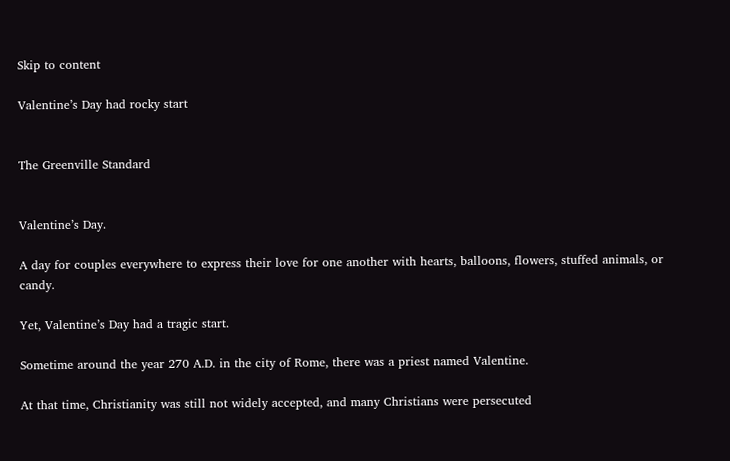Skip to content

Valentine’s Day had rocky start


The Greenville Standard


Valentine’s Day.

A day for couples everywhere to express their love for one another with hearts, balloons, flowers, stuffed animals, or candy.

Yet, Valentine’s Day had a tragic start.

Sometime around the year 270 A.D. in the city of Rome, there was a priest named Valentine.

At that time, Christianity was still not widely accepted, and many Christians were persecuted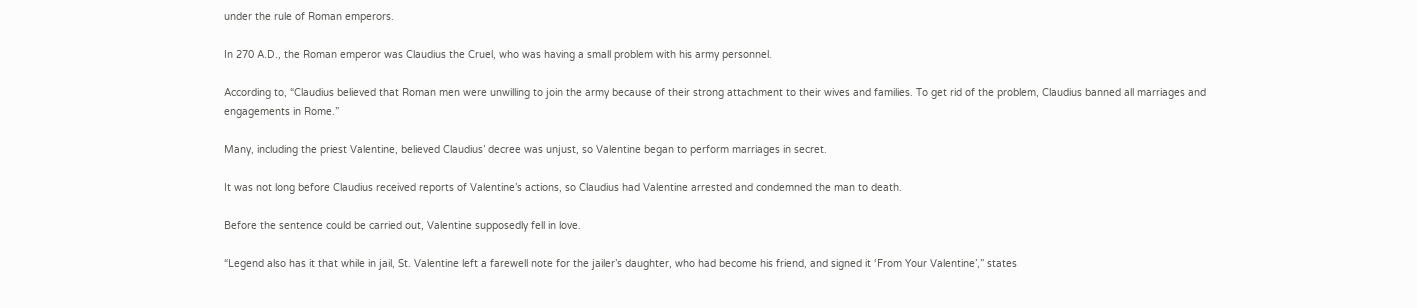under the rule of Roman emperors.

In 270 A.D., the Roman emperor was Claudius the Cruel, who was having a small problem with his army personnel.

According to, “Claudius believed that Roman men were unwilling to join the army because of their strong attachment to their wives and families. To get rid of the problem, Claudius banned all marriages and engagements in Rome.”

Many, including the priest Valentine, believed Claudius’ decree was unjust, so Valentine began to perform marriages in secret.

It was not long before Claudius received reports of Valentine’s actions, so Claudius had Valentine arrested and condemned the man to death.

Before the sentence could be carried out, Valentine supposedly fell in love.

“Legend also has it that while in jail, St. Valentine left a farewell note for the jailer’s daughter, who had become his friend, and signed it ‘From Your Valentine’,” states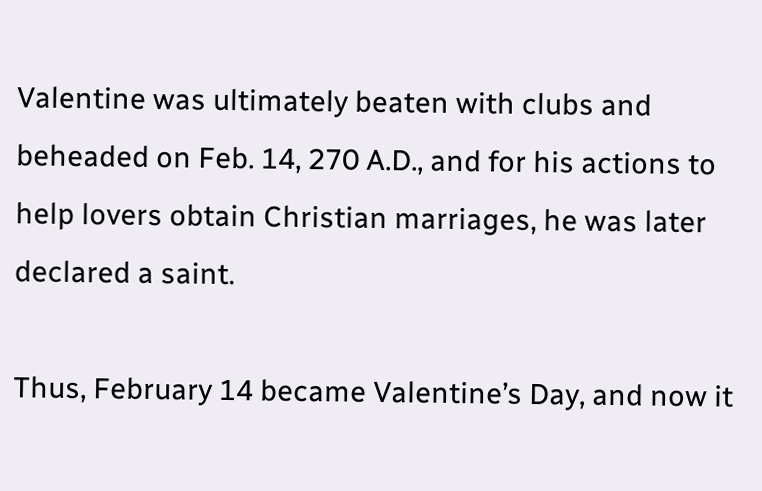Valentine was ultimately beaten with clubs and beheaded on Feb. 14, 270 A.D., and for his actions to help lovers obtain Christian marriages, he was later declared a saint.

Thus, February 14 became Valentine’s Day, and now it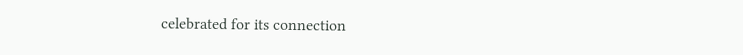celebrated for its connection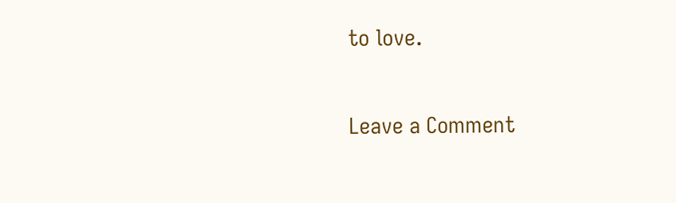to love.

Leave a Comment